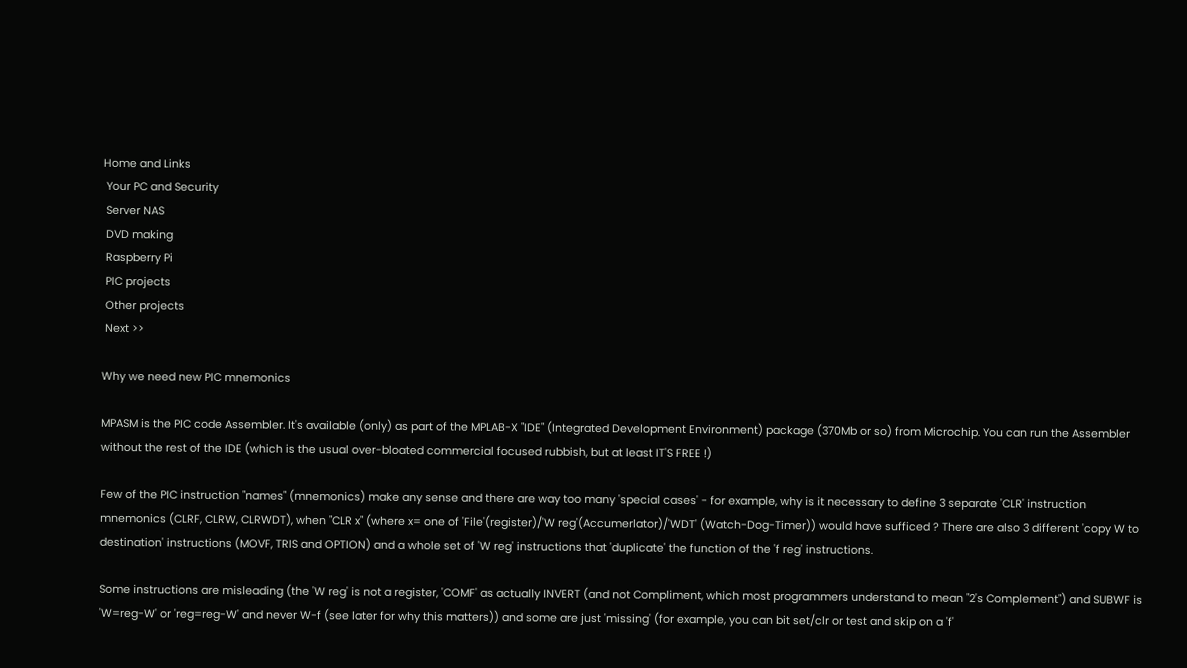Home and Links
 Your PC and Security
 Server NAS
 DVD making
 Raspberry Pi
 PIC projects
 Other projects
 Next >>

Why we need new PIC mnemonics

MPASM is the PIC code Assembler. It's available (only) as part of the MPLAB-X "IDE" (Integrated Development Environment) package (370Mb or so) from Microchip. You can run the Assembler without the rest of the IDE (which is the usual over-bloated commercial focused rubbish, but at least IT'S FREE !)

Few of the PIC instruction "names" (mnemonics) make any sense and there are way too many 'special cases' - for example, why is it necessary to define 3 separate 'CLR' instruction mnemonics (CLRF, CLRW, CLRWDT), when "CLR x" (where x= one of 'File'(register)/'W reg'(Accumerlator)/'WDT' (Watch-Dog-Timer)) would have sufficed ? There are also 3 different 'copy W to destination' instructions (MOVF, TRIS and OPTION) and a whole set of 'W reg' instructions that 'duplicate' the function of the 'f reg' instructions.

Some instructions are misleading (the 'W reg' is not a register, 'COMF' as actually INVERT (and not Compliment, which most programmers understand to mean "2's Complement") and SUBWF is 'W=reg-W' or 'reg=reg-W' and never W-f (see later for why this matters)) and some are just 'missing' (for example, you can bit set/clr or test and skip on a 'f'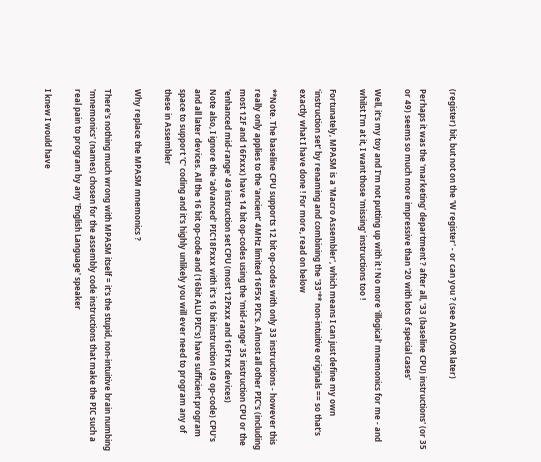(register) bit, but not on the 'W register' - or can you ? (see AND/OR later)

Perhaps it was the 'marketing' department ? after all, '33 (baseline CPU) instructions' (or 35 or 49) seems so much more impressive than '20 with lots of special cases'

Well, it's my toy and I'm not putting up with it ! No more 'illogical' mnemonics for me - and whilst I'm at it, I want those 'missing' instructions too !

Fortunately, MPASM is a 'Macro Assembler', which means I can just define my own 'instruction set' by renaming and combining the '33'** non-intuitive originals == so that's exactly what I have done ! For more, read on below

**Note. The baseline CPU supports 12 bit op-codes with only 33 instructions - however this really only applies to the 'ancient' 4MHz limited 16F5x PIC's. Almost all other PIC's (including most 12F and 16Fxxx) have 14 bit op-codes using the 'mid-range' 35 instruction CPU or the 'enhanced mid-range' 49 instruction set CPU (most 12Fxxx and 16F1xx devices)
Note also, I ignore the 'advanced' PIC18Fxxx with it's 16 bit instruction (49 op-code) CPU's and all later devices. All the 16 bit op-code and (16bit ALU PIC's) have sufficient program space to support 'C' coding and it's highly unlikely you will ever need to program any of these in Assembler

Why replace the MPASM mnemonics ?

There's nothing much wrong with MPASM itself = it's the stupid, non-intuitive brain numbing 'mnemonics' (names) chosen for the assembly code instructions that make the PIC such a real pain to program by any 'English Language' speaker

I knew I would have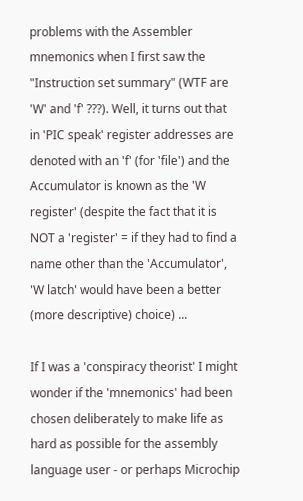problems with the Assembler mnemonics when I first saw the "Instruction set summary" (WTF are 'W' and 'f' ???). Well, it turns out that in 'PIC speak' register addresses are denoted with an 'f' (for 'file') and the Accumulator is known as the 'W register' (despite the fact that it is NOT a 'register' = if they had to find a name other than the 'Accumulator', 'W latch' would have been a better (more descriptive) choice) ...

If I was a 'conspiracy theorist' I might wonder if the 'mnemonics' had been chosen deliberately to make life as hard as possible for the assembly language user - or perhaps Microchip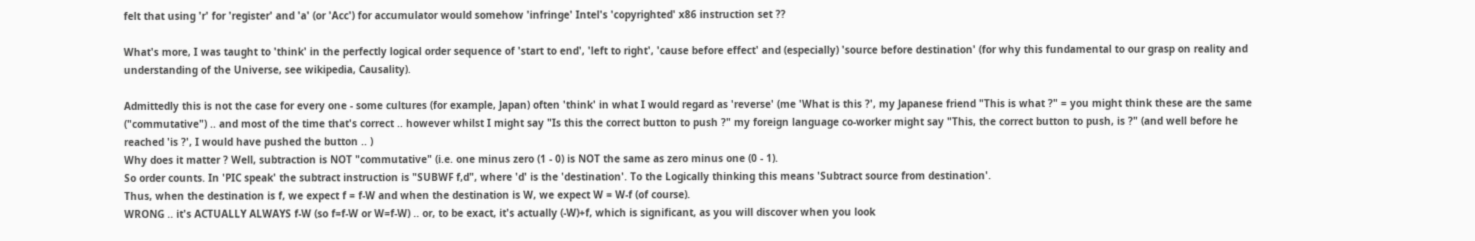felt that using 'r' for 'register' and 'a' (or 'Acc') for accumulator would somehow 'infringe' Intel's 'copyrighted' x86 instruction set ??

What's more, I was taught to 'think' in the perfectly logical order sequence of 'start to end', 'left to right', 'cause before effect' and (especially) 'source before destination' (for why this fundamental to our grasp on reality and understanding of the Universe, see wikipedia, Causality).

Admittedly this is not the case for every one - some cultures (for example, Japan) often 'think' in what I would regard as 'reverse' (me 'What is this ?', my Japanese friend "This is what ?" = you might think these are the same ("commutative") .. and most of the time that's correct .. however whilst I might say "Is this the correct button to push ?" my foreign language co-worker might say "This, the correct button to push, is ?" (and well before he reached 'is ?', I would have pushed the button .. )
Why does it matter ? Well, subtraction is NOT "commutative" (i.e. one minus zero (1 - 0) is NOT the same as zero minus one (0 - 1).
So order counts. In 'PIC speak' the subtract instruction is "SUBWF f,d", where 'd' is the 'destination'. To the Logically thinking this means 'Subtract source from destination'.
Thus, when the destination is f, we expect f = f-W and when the destination is W, we expect W = W-f (of course).
WRONG .. it's ACTUALLY ALWAYS f-W (so f=f-W or W=f-W) .. or, to be exact, it's actually (-W)+f, which is significant, as you will discover when you look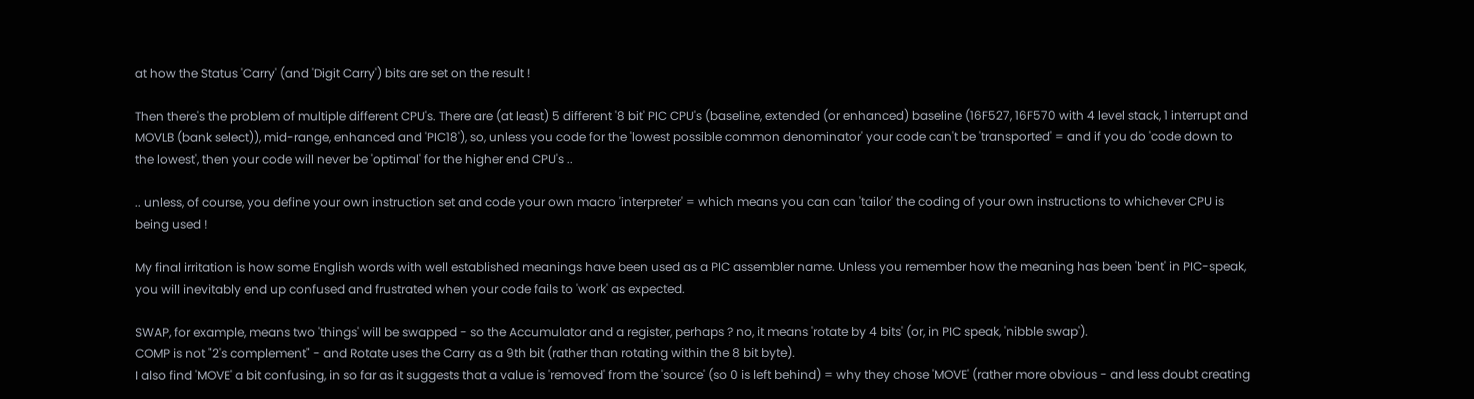at how the Status 'Carry' (and 'Digit Carry') bits are set on the result !

Then there's the problem of multiple different CPU's. There are (at least) 5 different '8 bit' PIC CPU's (baseline, extended (or enhanced) baseline (16F527, 16F570 with 4 level stack, 1 interrupt and MOVLB (bank select)), mid-range, enhanced and 'PIC18'), so, unless you code for the 'lowest possible common denominator' your code can't be 'transported' = and if you do 'code down to the lowest', then your code will never be 'optimal' for the higher end CPU's ..

.. unless, of course, you define your own instruction set and code your own macro 'interpreter' = which means you can can 'tailor' the coding of your own instructions to whichever CPU is being used !

My final irritation is how some English words with well established meanings have been used as a PIC assembler name. Unless you remember how the meaning has been 'bent' in PIC-speak, you will inevitably end up confused and frustrated when your code fails to 'work' as expected.

SWAP, for example, means two 'things' will be swapped - so the Accumulator and a register, perhaps ? no, it means 'rotate by 4 bits' (or, in PIC speak, 'nibble swap').
COMP is not "2's complement" - and Rotate uses the Carry as a 9th bit (rather than rotating within the 8 bit byte).
I also find 'MOVE' a bit confusing, in so far as it suggests that a value is 'removed' from the 'source' (so 0 is left behind) = why they chose 'MOVE' (rather more obvious - and less doubt creating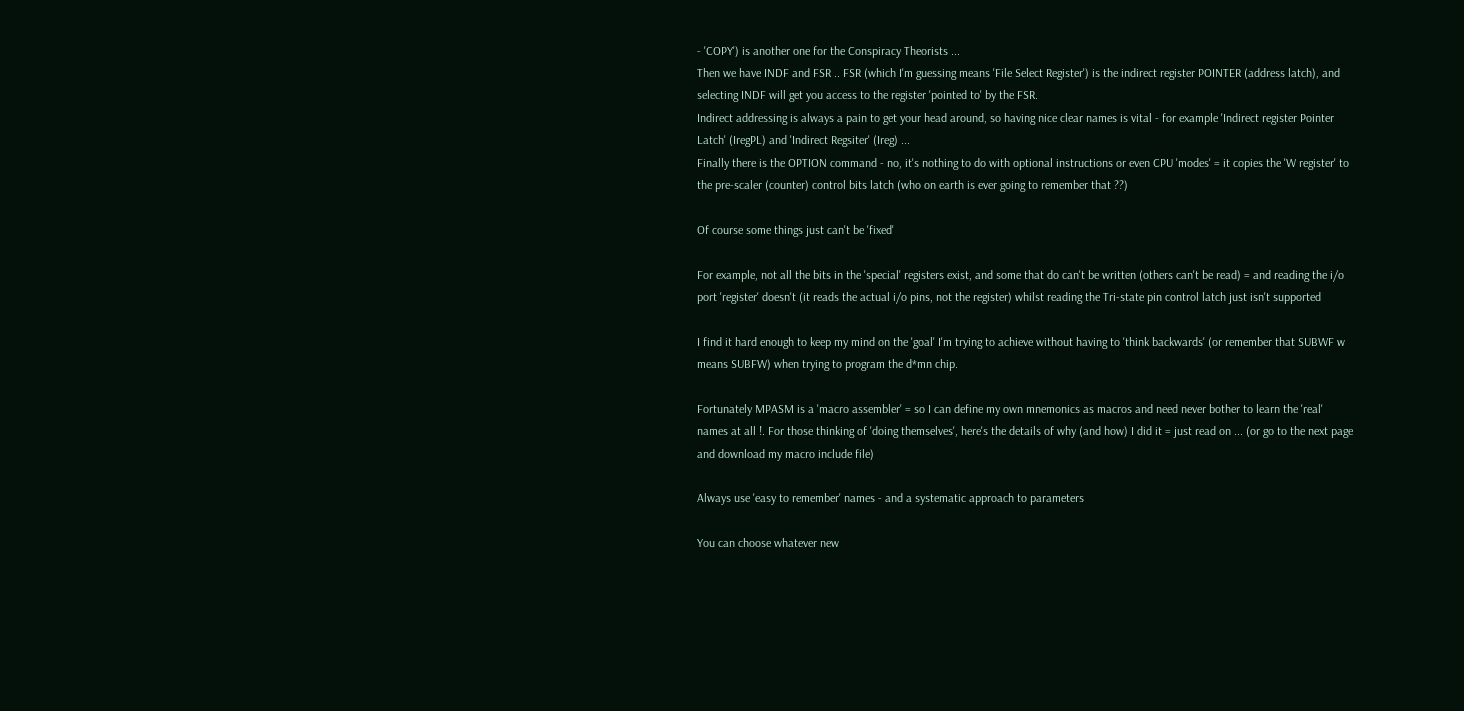- 'COPY') is another one for the Conspiracy Theorists ...
Then we have INDF and FSR .. FSR (which I'm guessing means 'File Select Register') is the indirect register POINTER (address latch), and selecting INDF will get you access to the register 'pointed to' by the FSR.
Indirect addressing is always a pain to get your head around, so having nice clear names is vital - for example 'Indirect register Pointer Latch' (IregPL) and 'Indirect Regsiter' (Ireg) ...
Finally there is the OPTION command - no, it's nothing to do with optional instructions or even CPU 'modes' = it copies the 'W register' to the pre-scaler (counter) control bits latch (who on earth is ever going to remember that ??)

Of course some things just can't be 'fixed'

For example, not all the bits in the 'special' registers exist, and some that do can't be written (others can't be read) = and reading the i/o port 'register' doesn't (it reads the actual i/o pins, not the register) whilst reading the Tri-state pin control latch just isn't supported

I find it hard enough to keep my mind on the 'goal' I'm trying to achieve without having to 'think backwards' (or remember that SUBWF w means SUBFW) when trying to program the d*mn chip.

Fortunately MPASM is a 'macro assembler' = so I can define my own mnemonics as macros and need never bother to learn the 'real' names at all !. For those thinking of 'doing themselves', here's the details of why (and how) I did it = just read on ... (or go to the next page and download my macro include file)

Always use 'easy to remember' names - and a systematic approach to parameters

You can choose whatever new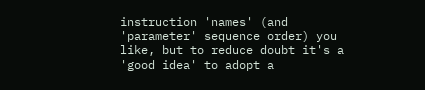instruction 'names' (and 'parameter' sequence order) you like, but to reduce doubt it's a 'good idea' to adopt a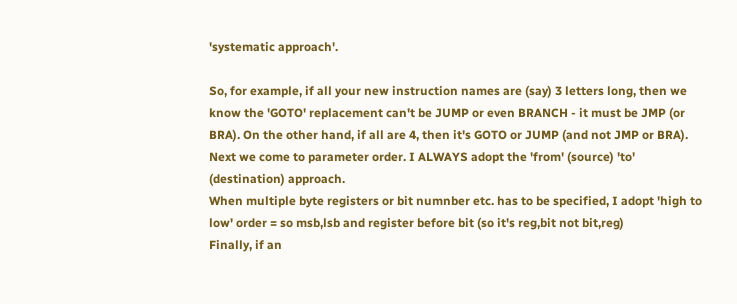'systematic approach'.

So, for example, if all your new instruction names are (say) 3 letters long, then we know the 'GOTO' replacement can't be JUMP or even BRANCH - it must be JMP (or BRA). On the other hand, if all are 4, then it's GOTO or JUMP (and not JMP or BRA).
Next we come to parameter order. I ALWAYS adopt the 'from' (source) 'to' (destination) approach.
When multiple byte registers or bit numnber etc. has to be specified, I adopt 'high to low' order = so msb,lsb and register before bit (so it's reg,bit not bit,reg)
Finally, if an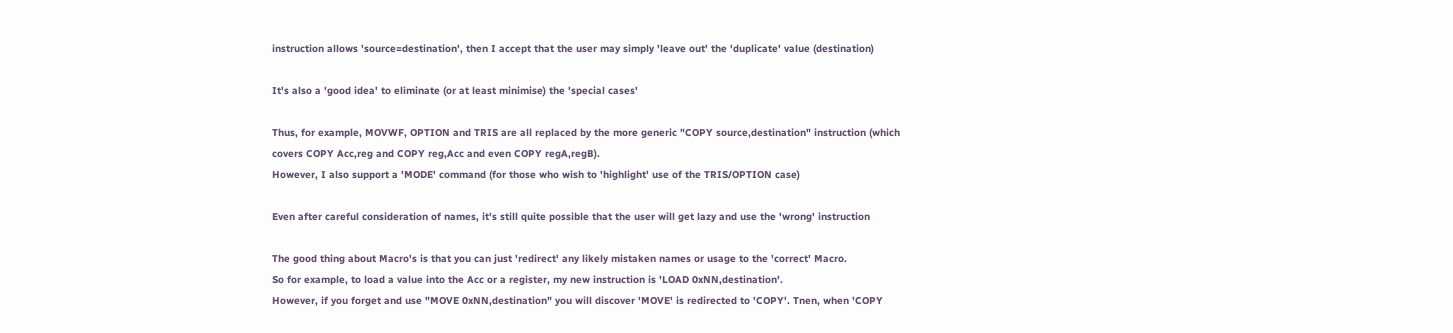instruction allows 'source=destination', then I accept that the user may simply 'leave out' the 'duplicate' value (destination)

It's also a 'good idea' to eliminate (or at least minimise) the 'special cases'

Thus, for example, MOVWF, OPTION and TRIS are all replaced by the more generic "COPY source,destination" instruction (which covers COPY Acc,reg and COPY reg,Acc and even COPY regA,regB).
However, I also support a 'MODE' command (for those who wish to 'highlight' use of the TRIS/OPTION case)

Even after careful consideration of names, it's still quite possible that the user will get lazy and use the 'wrong' instruction

The good thing about Macro's is that you can just 'redirect' any likely mistaken names or usage to the 'correct' Macro.
So for example, to load a value into the Acc or a register, my new instruction is 'LOAD 0xNN,destination'.
However, if you forget and use "MOVE 0xNN,destination" you will discover 'MOVE' is redirected to 'COPY'. Tnen, when 'COPY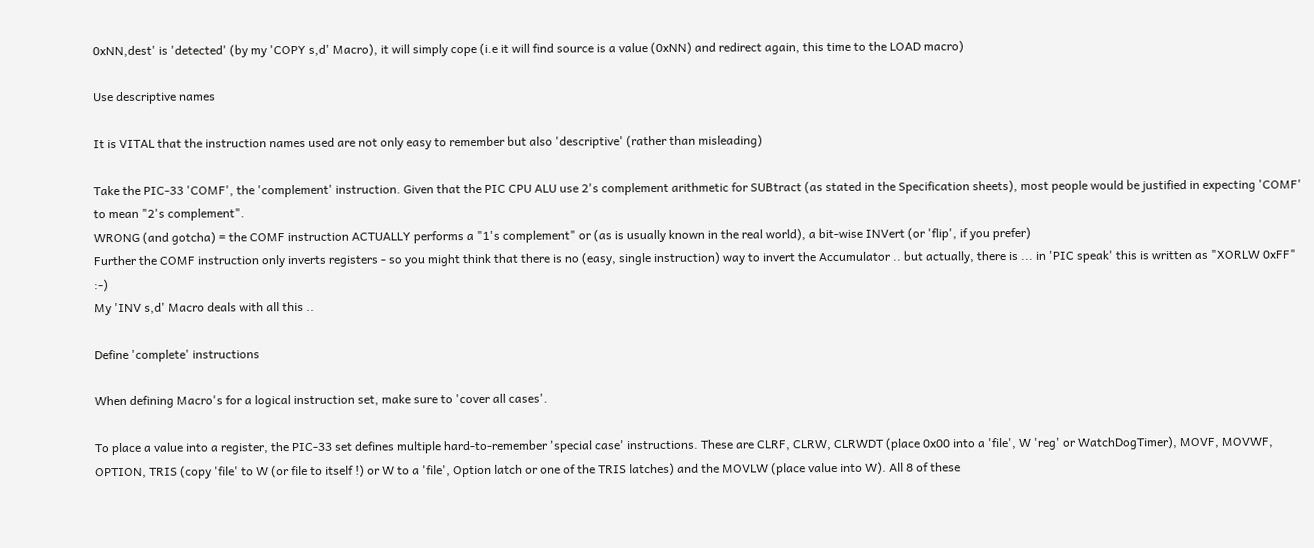0xNN,dest' is 'detected' (by my 'COPY s,d' Macro), it will simply cope (i.e it will find source is a value (0xNN) and redirect again, this time to the LOAD macro)

Use descriptive names

It is VITAL that the instruction names used are not only easy to remember but also 'descriptive' (rather than misleading)

Take the PIC-33 'COMF', the 'complement' instruction. Given that the PIC CPU ALU use 2's complement arithmetic for SUBtract (as stated in the Specification sheets), most people would be justified in expecting 'COMF' to mean "2's complement".
WRONG (and gotcha) = the COMF instruction ACTUALLY performs a "1's complement" or (as is usually known in the real world), a bit-wise INVert (or 'flip', if you prefer)
Further the COMF instruction only inverts registers - so you might think that there is no (easy, single instruction) way to invert the Accumulator .. but actually, there is ... in 'PIC speak' this is written as "XORLW 0xFF" :-)
My 'INV s,d' Macro deals with all this ..

Define 'complete' instructions

When defining Macro's for a logical instruction set, make sure to 'cover all cases'.

To place a value into a register, the PIC-33 set defines multiple hard-to-remember 'special case' instructions. These are CLRF, CLRW, CLRWDT (place 0x00 into a 'file', W 'reg' or WatchDogTimer), MOVF, MOVWF, OPTION, TRIS (copy 'file' to W (or file to itself !) or W to a 'file', Option latch or one of the TRIS latches) and the MOVLW (place value into W). All 8 of these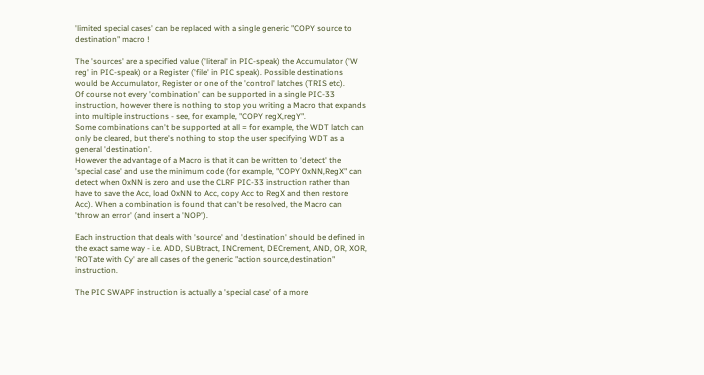'limited special cases' can be replaced with a single generic "COPY source to destination" macro !

The 'sources' are a specified value ('literal' in PIC-speak) the Accumulator ('W reg' in PIC-speak) or a Register ('file' in PIC speak). Possible destinations would be Accumulator, Register or one of the 'control' latches (TRIS etc).
Of course not every 'combination' can be supported in a single PIC-33 instruction, however there is nothing to stop you writing a Macro that expands into multiple instructions - see, for example, "COPY regX,regY".
Some combinations can't be supported at all = for example, the WDT latch can only be cleared, but there's nothing to stop the user specifying WDT as a general 'destination'.
However the advantage of a Macro is that it can be written to 'detect' the 'special case' and use the minimum code (for example, "COPY 0xNN,RegX" can detect when 0xNN is zero and use the CLRF PIC-33 instruction rather than have to save the Acc, load 0xNN to Acc, copy Acc to RegX and then restore Acc). When a combination is found that can't be resolved, the Macro can 'throw an error' (and insert a 'NOP').

Each instruction that deals with 'source' and 'destination' should be defined in the exact same way - i.e. ADD, SUBtract, INCrement, DECrement, AND, OR, XOR, 'ROTate with Cy' are all cases of the generic "action source,destination" instruction.

The PIC SWAPF instruction is actually a 'special case' of a more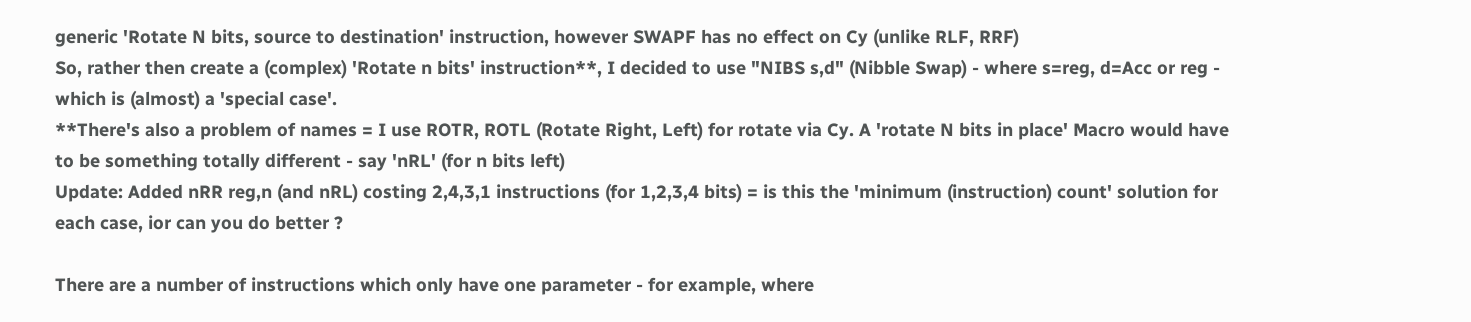generic 'Rotate N bits, source to destination' instruction, however SWAPF has no effect on Cy (unlike RLF, RRF)
So, rather then create a (complex) 'Rotate n bits' instruction**, I decided to use "NIBS s,d" (Nibble Swap) - where s=reg, d=Acc or reg - which is (almost) a 'special case'.
**There's also a problem of names = I use ROTR, ROTL (Rotate Right, Left) for rotate via Cy. A 'rotate N bits in place' Macro would have to be something totally different - say 'nRL' (for n bits left)
Update: Added nRR reg,n (and nRL) costing 2,4,3,1 instructions (for 1,2,3,4 bits) = is this the 'minimum (instruction) count' solution for each case, ior can you do better ?

There are a number of instructions which only have one parameter - for example, where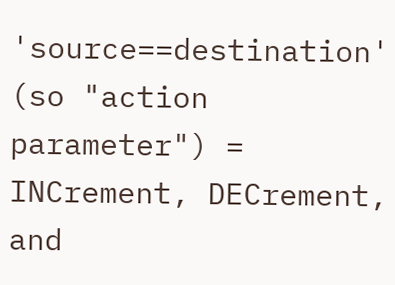'source==destination' (so "action parameter") = INCrement, DECrement, and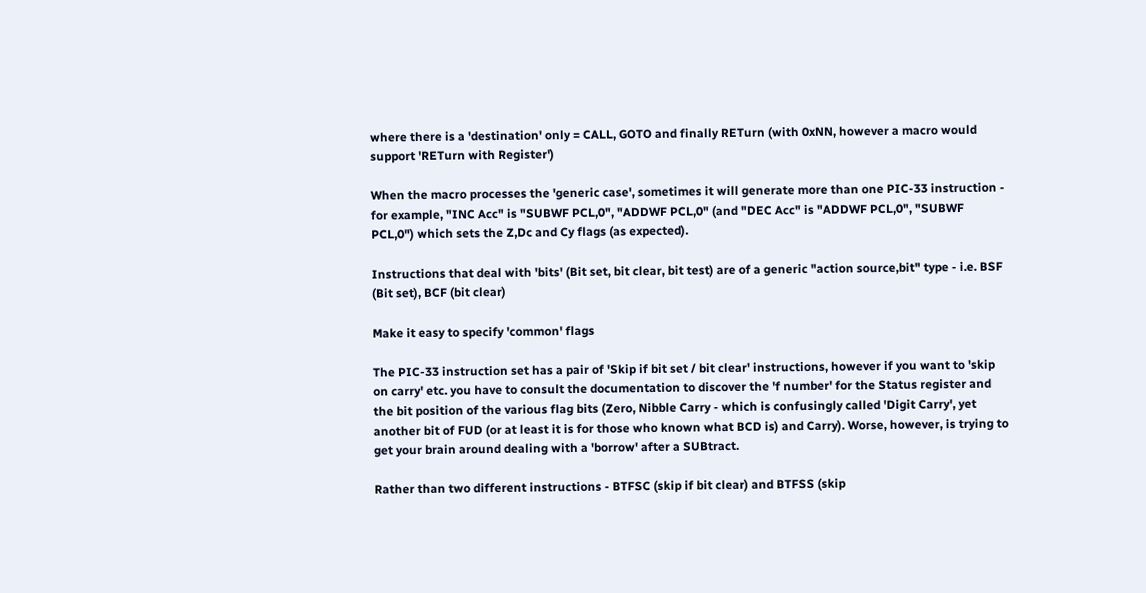where there is a 'destination' only = CALL, GOTO and finally RETurn (with 0xNN, however a macro would support 'RETurn with Register')

When the macro processes the 'generic case', sometimes it will generate more than one PIC-33 instruction - for example, "INC Acc" is "SUBWF PCL,0", "ADDWF PCL,0" (and "DEC Acc" is "ADDWF PCL,0", "SUBWF PCL,0") which sets the Z,Dc and Cy flags (as expected).

Instructions that deal with 'bits' (Bit set, bit clear, bit test) are of a generic "action source,bit" type - i.e. BSF (Bit set), BCF (bit clear)

Make it easy to specify 'common' flags

The PIC-33 instruction set has a pair of 'Skip if bit set / bit clear' instructions, however if you want to 'skip on carry' etc. you have to consult the documentation to discover the 'f number' for the Status register and the bit position of the various flag bits (Zero, Nibble Carry - which is confusingly called 'Digit Carry', yet another bit of FUD (or at least it is for those who known what BCD is) and Carry). Worse, however, is trying to get your brain around dealing with a 'borrow' after a SUBtract.

Rather than two different instructions - BTFSC (skip if bit clear) and BTFSS (skip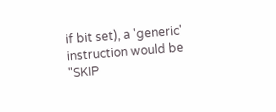if bit set), a 'generic' instruction would be "SKIP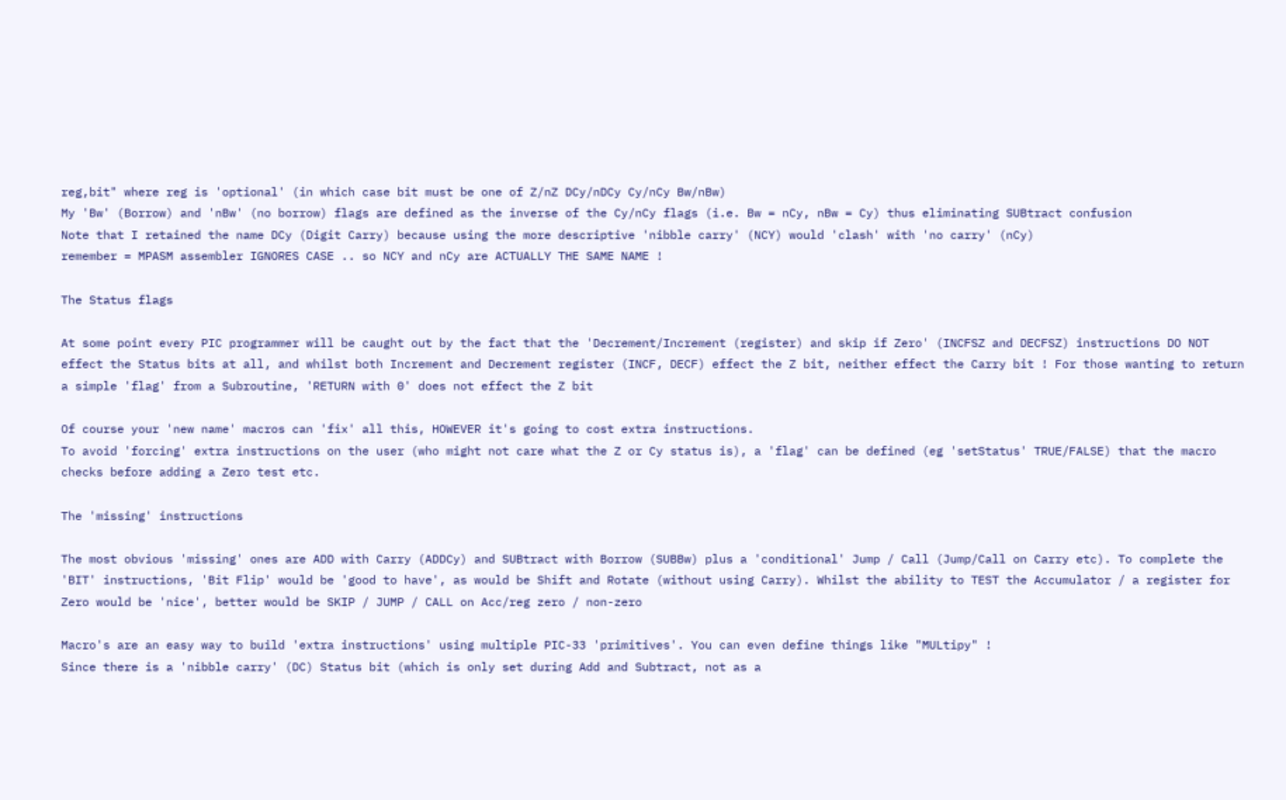reg,bit" where reg is 'optional' (in which case bit must be one of Z/nZ DCy/nDCy Cy/nCy Bw/nBw)
My 'Bw' (Borrow) and 'nBw' (no borrow) flags are defined as the inverse of the Cy/nCy flags (i.e. Bw = nCy, nBw = Cy) thus eliminating SUBtract confusion
Note that I retained the name DCy (Digit Carry) because using the more descriptive 'nibble carry' (NCY) would 'clash' with 'no carry' (nCy)
remember = MPASM assembler IGNORES CASE .. so NCY and nCy are ACTUALLY THE SAME NAME !

The Status flags

At some point every PIC programmer will be caught out by the fact that the 'Decrement/Increment (register) and skip if Zero' (INCFSZ and DECFSZ) instructions DO NOT effect the Status bits at all, and whilst both Increment and Decrement register (INCF, DECF) effect the Z bit, neither effect the Carry bit ! For those wanting to return a simple 'flag' from a Subroutine, 'RETURN with 0' does not effect the Z bit

Of course your 'new name' macros can 'fix' all this, HOWEVER it's going to cost extra instructions.
To avoid 'forcing' extra instructions on the user (who might not care what the Z or Cy status is), a 'flag' can be defined (eg 'setStatus' TRUE/FALSE) that the macro checks before adding a Zero test etc.

The 'missing' instructions

The most obvious 'missing' ones are ADD with Carry (ADDCy) and SUBtract with Borrow (SUBBw) plus a 'conditional' Jump / Call (Jump/Call on Carry etc). To complete the 'BIT' instructions, 'Bit Flip' would be 'good to have', as would be Shift and Rotate (without using Carry). Whilst the ability to TEST the Accumulator / a register for Zero would be 'nice', better would be SKIP / JUMP / CALL on Acc/reg zero / non-zero

Macro's are an easy way to build 'extra instructions' using multiple PIC-33 'primitives'. You can even define things like "MULtipy" !
Since there is a 'nibble carry' (DC) Status bit (which is only set during Add and Subtract, not as a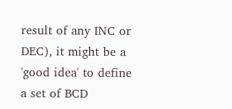result of any INC or DEC), it might be a 'good idea' to define a set of BCD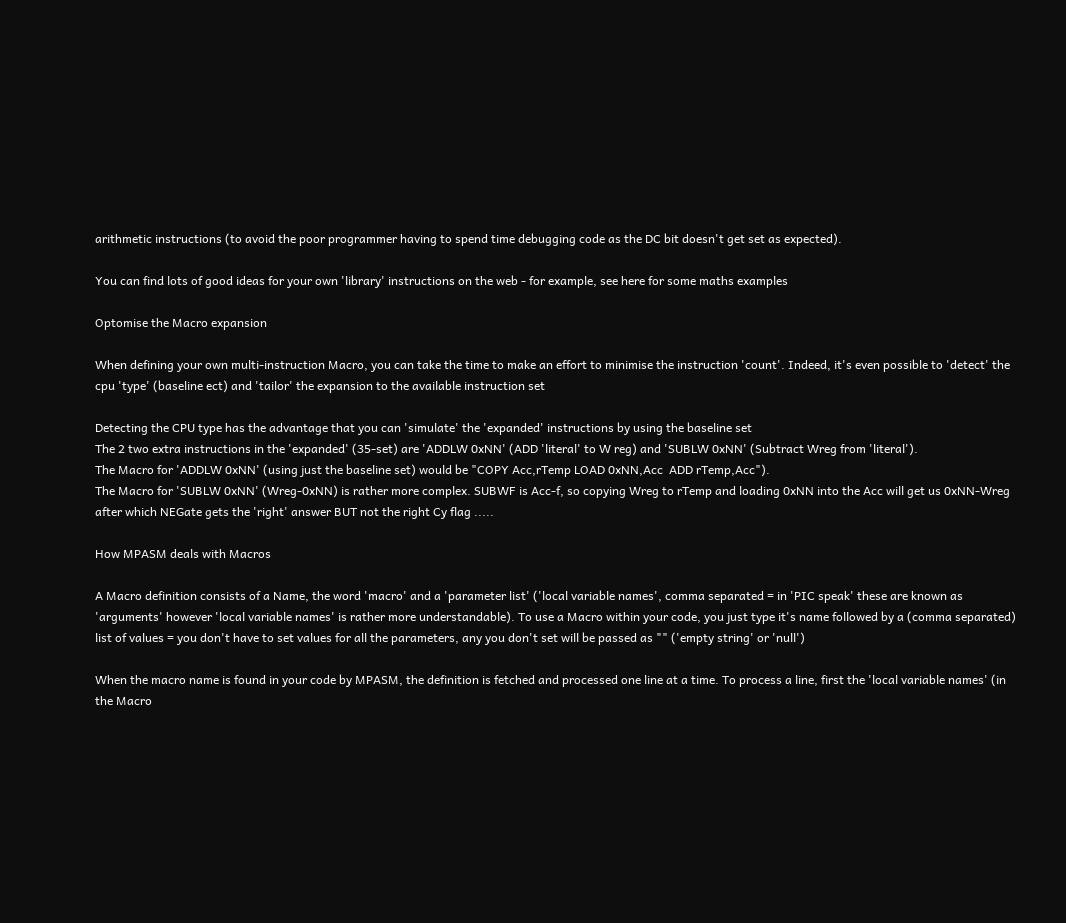arithmetic instructions (to avoid the poor programmer having to spend time debugging code as the DC bit doesn't get set as expected).

You can find lots of good ideas for your own 'library' instructions on the web - for example, see here for some maths examples

Optomise the Macro expansion

When defining your own multi-instruction Macro, you can take the time to make an effort to minimise the instruction 'count'. Indeed, it's even possible to 'detect' the cpu 'type' (baseline ect) and 'tailor' the expansion to the available instruction set

Detecting the CPU type has the advantage that you can 'simulate' the 'expanded' instructions by using the baseline set
The 2 two extra instructions in the 'expanded' (35-set) are 'ADDLW 0xNN' (ADD 'literal' to W reg) and 'SUBLW 0xNN' (Subtract Wreg from 'literal').
The Macro for 'ADDLW 0xNN' (using just the baseline set) would be "COPY Acc,rTemp LOAD 0xNN,Acc  ADD rTemp,Acc").
The Macro for 'SUBLW 0xNN' (Wreg-0xNN) is rather more complex. SUBWF is Acc-f, so copying Wreg to rTemp and loading 0xNN into the Acc will get us 0xNN-Wreg after which NEGate gets the 'right' answer BUT not the right Cy flag .....

How MPASM deals with Macros

A Macro definition consists of a Name, the word 'macro' and a 'parameter list' ('local variable names', comma separated = in 'PIC speak' these are known as 'arguments' however 'local variable names' is rather more understandable). To use a Macro within your code, you just type it's name followed by a (comma separated) list of values = you don't have to set values for all the parameters, any you don't set will be passed as "" ('empty string' or 'null')

When the macro name is found in your code by MPASM, the definition is fetched and processed one line at a time. To process a line, first the 'local variable names' (in the Macro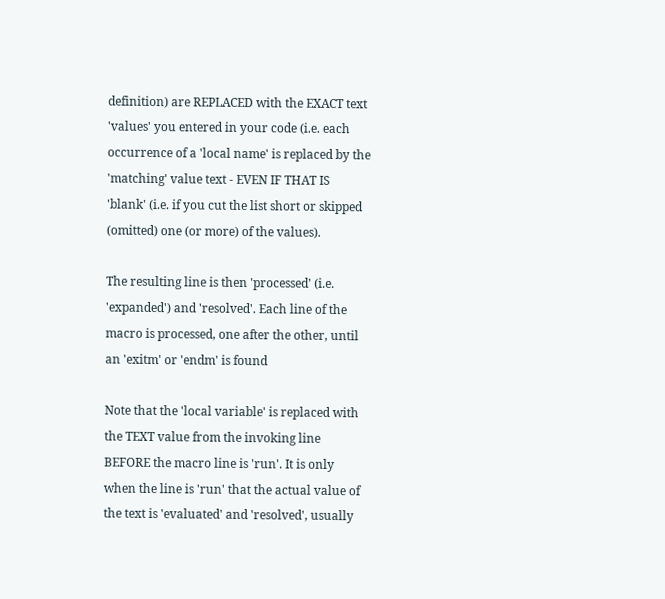definition) are REPLACED with the EXACT text 'values' you entered in your code (i.e. each occurrence of a 'local name' is replaced by the 'matching' value text - EVEN IF THAT IS 'blank' (i.e. if you cut the list short or skipped (omitted) one (or more) of the values).

The resulting line is then 'processed' (i.e. 'expanded') and 'resolved'. Each line of the macro is processed, one after the other, until an 'exitm' or 'endm' is found

Note that the 'local variable' is replaced with the TEXT value from the invoking line BEFORE the macro line is 'run'. It is only when the line is 'run' that the actual value of the text is 'evaluated' and 'resolved', usually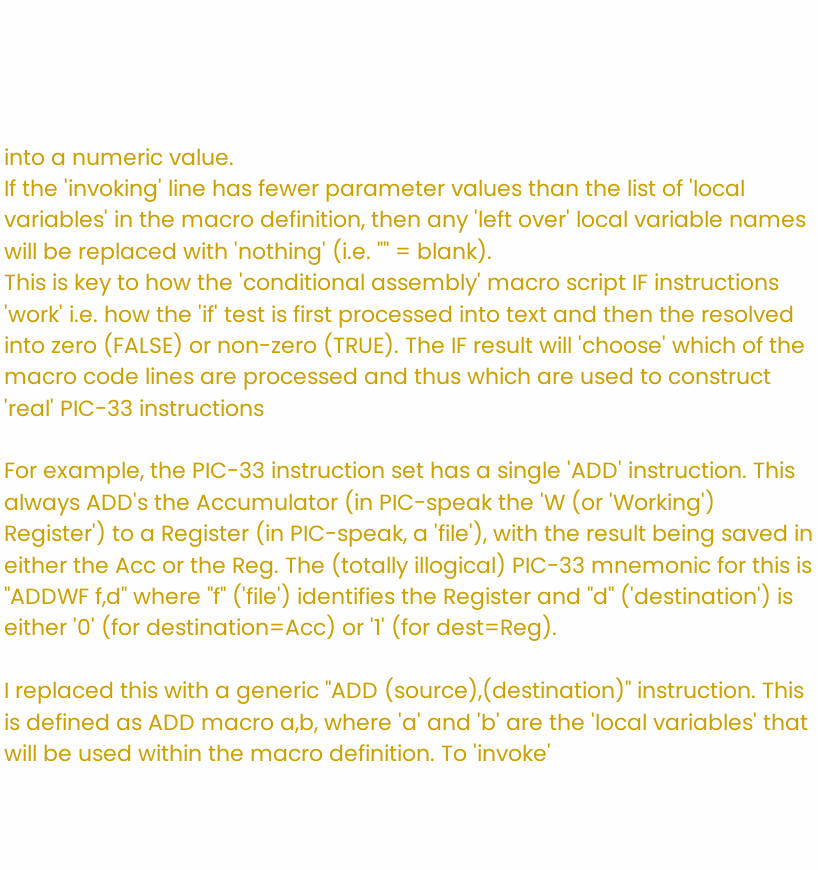into a numeric value.
If the 'invoking' line has fewer parameter values than the list of 'local variables' in the macro definition, then any 'left over' local variable names will be replaced with 'nothing' (i.e. "" = blank).
This is key to how the 'conditional assembly' macro script IF instructions 'work' i.e. how the 'if' test is first processed into text and then the resolved into zero (FALSE) or non-zero (TRUE). The IF result will 'choose' which of the macro code lines are processed and thus which are used to construct 'real' PIC-33 instructions

For example, the PIC-33 instruction set has a single 'ADD' instruction. This always ADD's the Accumulator (in PIC-speak the 'W (or 'Working') Register') to a Register (in PIC-speak, a 'file'), with the result being saved in either the Acc or the Reg. The (totally illogical) PIC-33 mnemonic for this is "ADDWF f,d" where "f" ('file') identifies the Register and "d" ('destination') is either '0' (for destination=Acc) or '1' (for dest=Reg).

I replaced this with a generic "ADD (source),(destination)" instruction. This is defined as ADD macro a,b, where 'a' and 'b' are the 'local variables' that will be used within the macro definition. To 'invoke'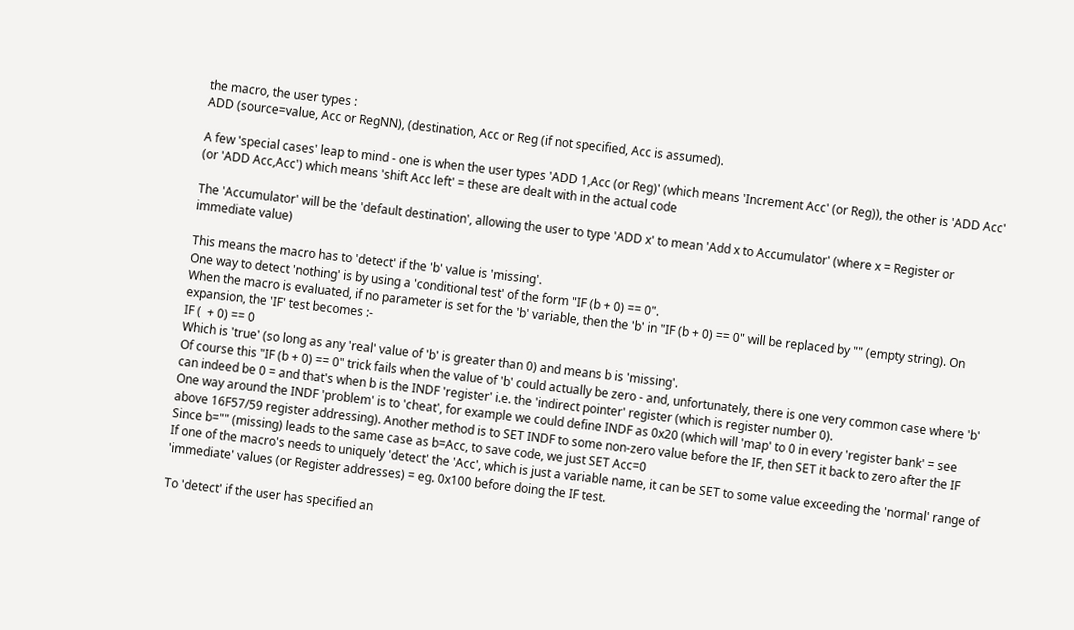the macro, the user types :
ADD (source=value, Acc or RegNN), (destination, Acc or Reg (if not specified, Acc is assumed).

A few 'special cases' leap to mind - one is when the user types 'ADD 1,Acc (or Reg)' (which means 'Increment Acc' (or Reg)), the other is 'ADD Acc' (or 'ADD Acc,Acc') which means 'shift Acc left' = these are dealt with in the actual code

The 'Accumulator' will be the 'default destination', allowing the user to type 'ADD x' to mean 'Add x to Accumulator' (where x = Register or immediate value)

This means the macro has to 'detect' if the 'b' value is 'missing'.
One way to detect 'nothing' is by using a 'conditional test' of the form "IF (b + 0) == 0".
When the macro is evaluated, if no parameter is set for the 'b' variable, then the 'b' in "IF (b + 0) == 0" will be replaced by "" (empty string). On expansion, the 'IF' test becomes :-
IF (  + 0) == 0
Which is 'true' (so long as any 'real' value of 'b' is greater than 0) and means b is 'missing'.
Of course this "IF (b + 0) == 0" trick fails when the value of 'b' could actually be zero - and, unfortunately, there is one very common case where 'b' can indeed be 0 = and that's when b is the INDF 'register' i.e. the 'indirect pointer' register (which is register number 0).
One way around the INDF 'problem' is to 'cheat', for example we could define INDF as 0x20 (which will 'map' to 0 in every 'register bank' = see above 16F57/59 register addressing). Another method is to SET INDF to some non-zero value before the IF, then SET it back to zero after the IF
Since b="" (missing) leads to the same case as b=Acc, to save code, we just SET Acc=0
If one of the macro's needs to uniquely 'detect' the 'Acc', which is just a variable name, it can be SET to some value exceeding the 'normal' range of 'immediate' values (or Register addresses) = eg. 0x100 before doing the IF test.

To 'detect' if the user has specified an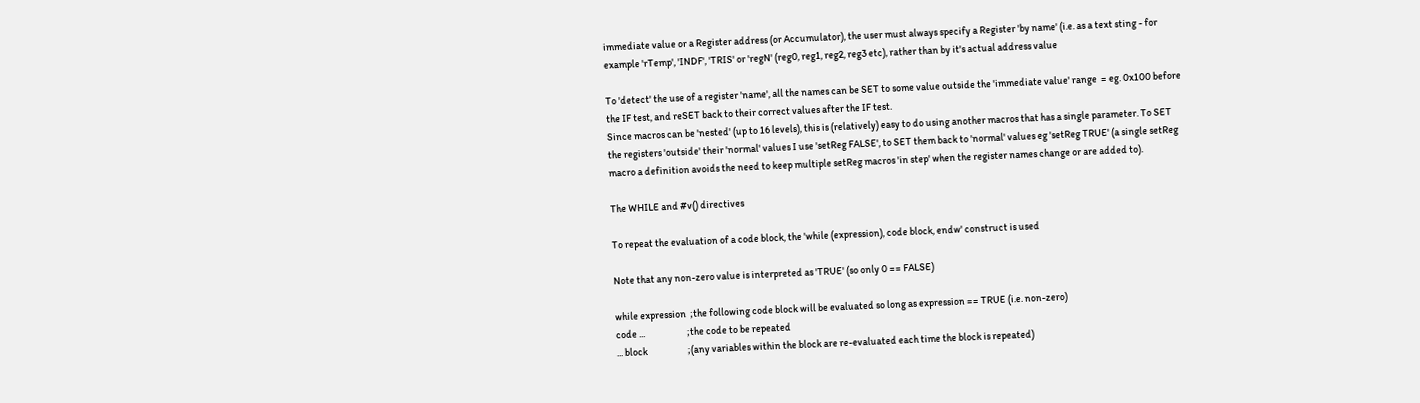immediate value or a Register address (or Accumulator), the user must always specify a Register 'by name' (i.e. as a text sting - for example 'rTemp', 'INDF', 'TRIS' or 'regN' (reg0, reg1, reg2, reg3 etc), rather than by it's actual address value

To 'detect' the use of a register 'name', all the names can be SET to some value outside the 'immediate value' range  = eg. 0x100 before the IF test, and reSET back to their correct values after the IF test.
Since macros can be 'nested' (up to 16 levels), this is (relatively) easy to do using another macros that has a single parameter. To SET the registers 'outside' their 'normal' values I use 'setReg FALSE', to SET them back to 'normal' values eg 'setReg TRUE' (a single setReg macro a definition avoids the need to keep multiple setReg macros 'in step' when the register names change or are added to).

The WHILE and #v() directives

To repeat the evaluation of a code block, the 'while (expression), code block, endw' construct is used

Note that any non-zero value is interpreted as 'TRUE' (so only 0 == FALSE)

while expression  ;the following code block will be evaluated so long as expression == TRUE (i.e. non-zero)
code ...                     ;the code to be repeated
... block                    ;(any variables within the block are re-evaluated each time the block is repeated)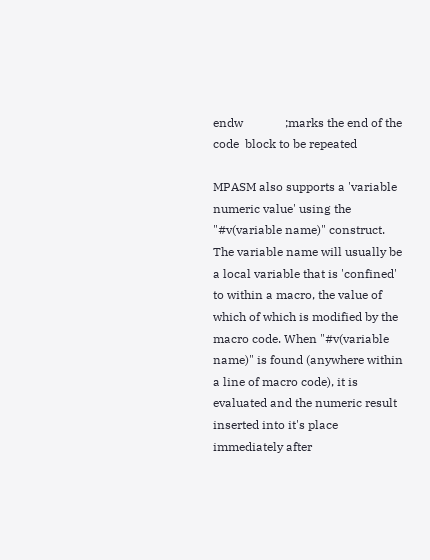endw              ;marks the end of the code  block to be repeated

MPASM also supports a 'variable numeric value' using the "#v(variable name)" construct. The variable name will usually be a local variable that is 'confined' to within a macro, the value of which of which is modified by the macro code. When "#v(variable name)" is found (anywhere within a line of macro code), it is evaluated and the numeric result inserted into it's place immediately after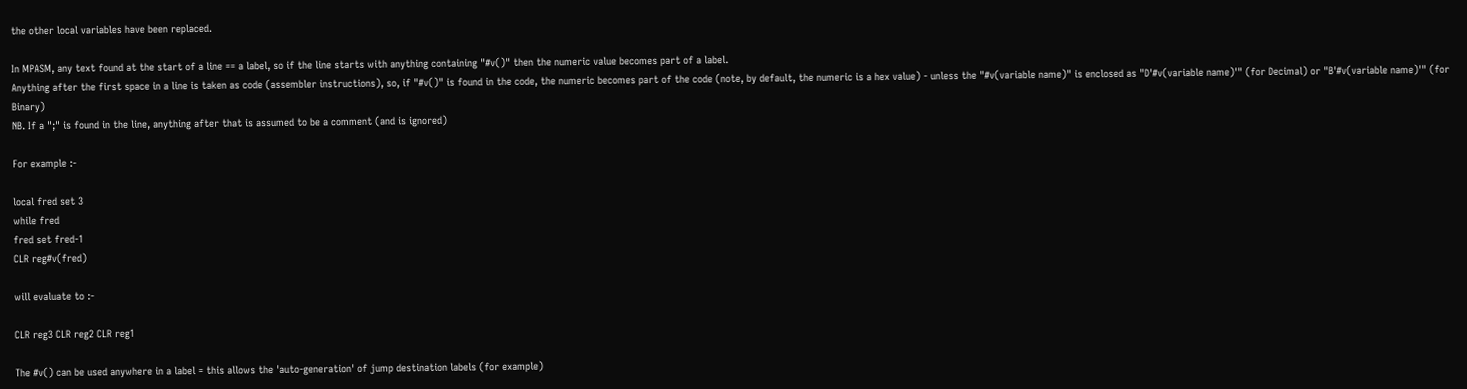the other local variables have been replaced.

In MPASM, any text found at the start of a line == a label, so if the line starts with anything containing "#v()" then the numeric value becomes part of a label.
Anything after the first space in a line is taken as code (assembler instructions), so, if "#v()" is found in the code, the numeric becomes part of the code (note, by default, the numeric is a hex value) - unless the "#v(variable name)" is enclosed as "D'#v(variable name)'" (for Decimal) or "B'#v(variable name)'" (for Binary)
NB. If a ";" is found in the line, anything after that is assumed to be a comment (and is ignored)

For example :-

local fred set 3
while fred
fred set fred-1
CLR reg#v(fred)

will evaluate to :-

CLR reg3 CLR reg2 CLR reg1

The #v() can be used anywhere in a label = this allows the 'auto-generation' of jump destination labels (for example)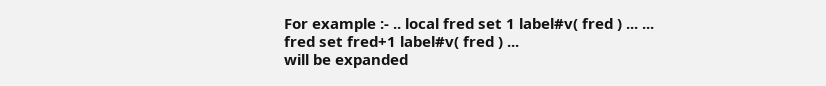For example :- .. local fred set 1 label#v( fred ) ... ... fred set fred+1 label#v( fred ) ...
will be expanded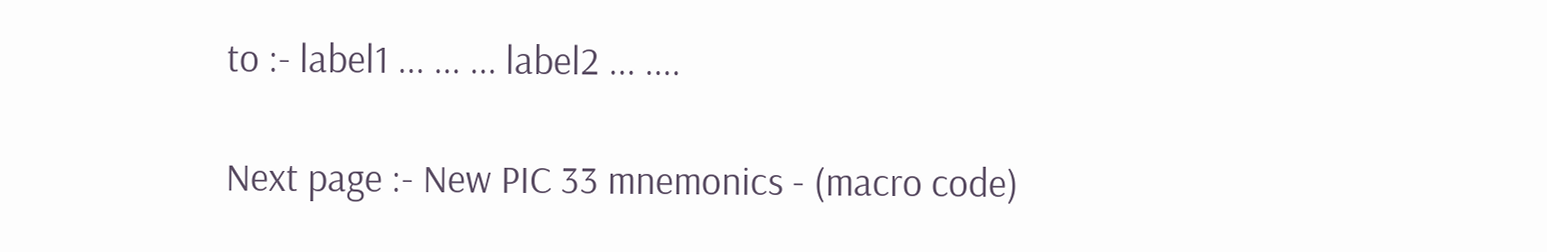to :- label1 ... ... ... label2 ... ....

Next page :- New PIC 33 mnemonics - (macro code)